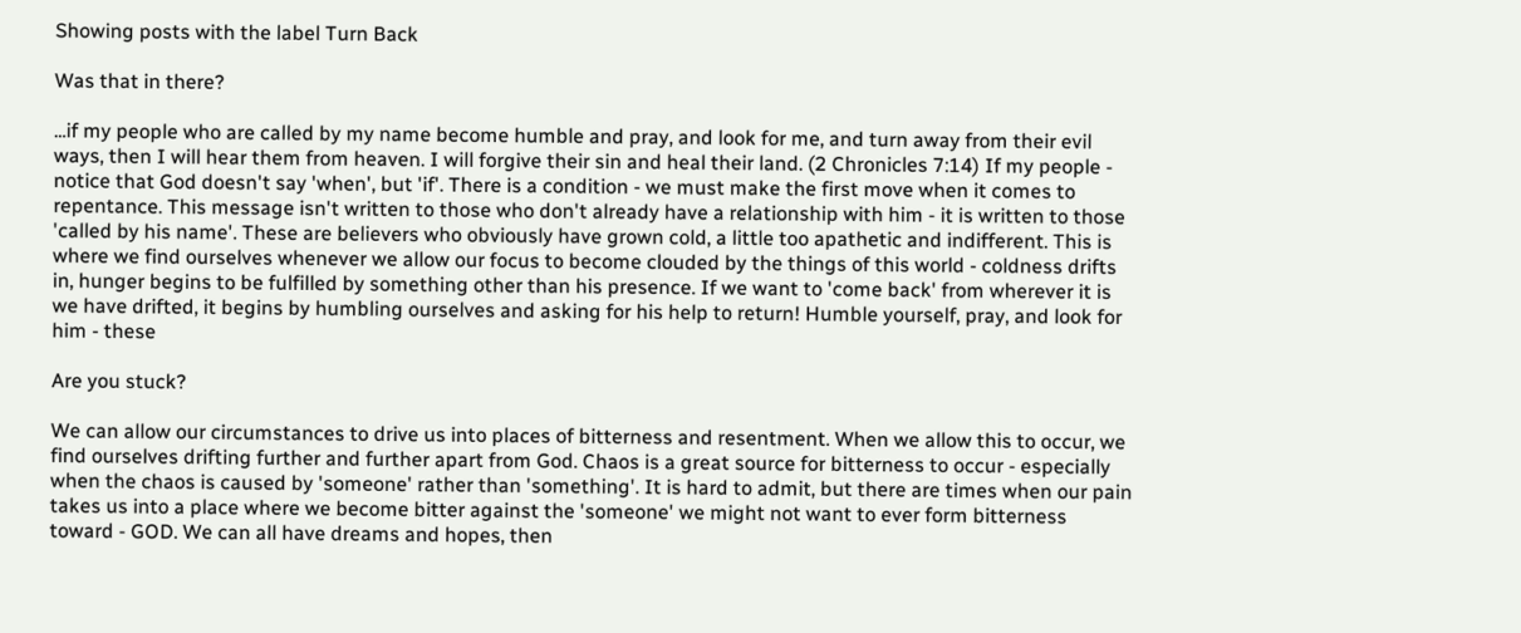Showing posts with the label Turn Back

Was that in there?

...if my people who are called by my name become humble and pray, and look for me, and turn away from their evil ways, then I will hear them from heaven. I will forgive their sin and heal their land. (2 Chronicles 7:14) If my people - notice that God doesn't say 'when', but 'if'. There is a condition - we must make the first move when it comes to repentance. This message isn't written to those who don't already have a relationship with him - it is written to those 'called by his name'. These are believers who obviously have grown cold, a little too apathetic and indifferent. This is where we find ourselves whenever we allow our focus to become clouded by the things of this world - coldness drifts in, hunger begins to be fulfilled by something other than his presence. If we want to 'come back' from wherever it is we have drifted, it begins by humbling ourselves and asking for his help to return! Humble yourself, pray, and look for him - these

Are you stuck?

We can allow our circumstances to drive us into places of bitterness and resentment. When we allow this to occur, we find ourselves drifting further and further apart from God. Chaos is a great source for bitterness to occur - especially when the chaos is caused by 'someone' rather than 'something'. It is hard to admit, but there are times when our pain takes us into a place where we become bitter against the 'someone' we might not want to ever form bitterness toward - GOD. We can all have dreams and hopes, then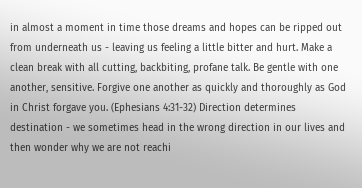in almost a moment in time those dreams and hopes can be ripped out from underneath us - leaving us feeling a little bitter and hurt. Make a clean break with all cutting, backbiting, profane talk. Be gentle with one another, sensitive. Forgive one another as quickly and thoroughly as God in Christ forgave you. (Ephesians 4:31-32) Direction determines destination - we sometimes head in the wrong direction in our lives and then wonder why we are not reachi